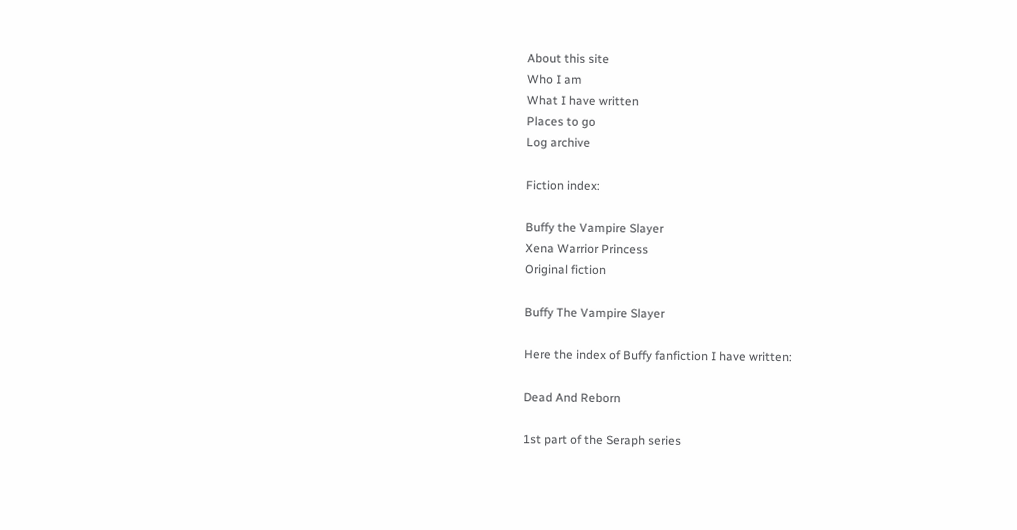About this site
Who I am
What I have written
Places to go
Log archive

Fiction index:

Buffy the Vampire Slayer
Xena Warrior Princess
Original fiction

Buffy The Vampire Slayer

Here the index of Buffy fanfiction I have written:

Dead And Reborn

1st part of the Seraph series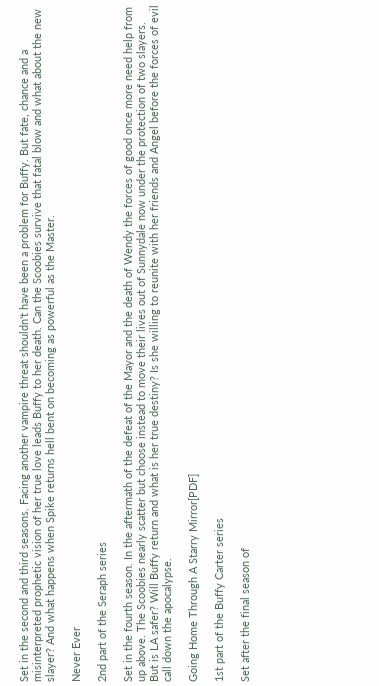Set in the second and third seasons. Facing another vampire threat shouldn't have been a problem for Buffy. But fate, chance and a misinterpreted prophetic vision of her true love leads Buffy to her death. Can the Scoobies survive that fatal blow and what about the new slayer? And what happens when Spike returns hell bent on becoming as powerful as the Master.

Never Ever

2nd part of the Seraph series

Set in the fourth season. In the aftermath of the defeat of the Mayor and the death of Wendy the forces of good once more need help from up above. The Scoobies nearly scatter but choose instead to move their lives out of Sunnydale now under the protection of two slayers. But is LA safer? Will Buffy return and what is her true destiny? Is she willing to reunite with her friends and Angel before the forces of evil call down the apocalypse.

Going Home Through A Starry Mirror[PDF]

1st part of the Buffy Carter series

Set after the final season of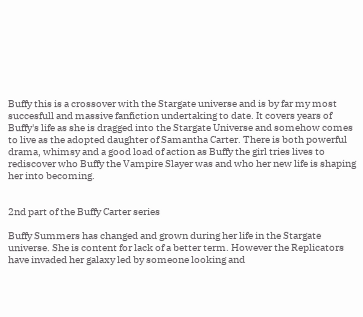Buffy this is a crossover with the Stargate universe and is by far my most succesfull and massive fanfiction undertaking to date. It covers years of Buffy's life as she is dragged into the Stargate Universe and somehow comes to live as the adopted daughter of Samantha Carter. There is both powerful drama, whimsy and a good load of action as Buffy the girl tries lives to rediscover who Buffy the Vampire Slayer was and who her new life is shaping her into becoming.


2nd part of the Buffy Carter series

Buffy Summers has changed and grown during her life in the Stargate universe. She is content for lack of a better term. However the Replicators have invaded her galaxy led by someone looking and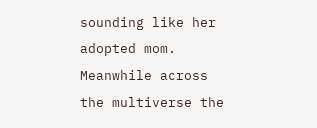sounding like her adopted mom. Meanwhile across the multiverse the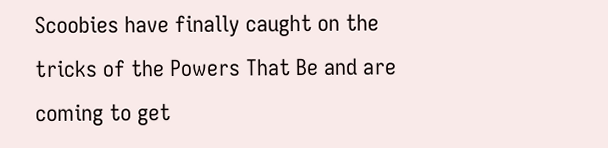Scoobies have finally caught on the tricks of the Powers That Be and are coming to get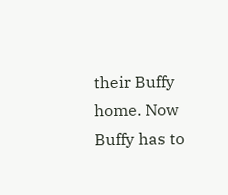their Buffy home. Now Buffy has to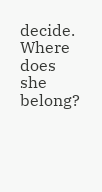decide. Where does she belong?